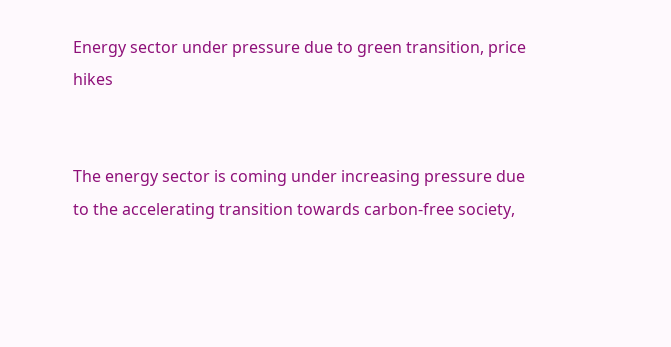Energy sector under pressure due to green transition, price hikes


The energy sector is coming under increasing pressure due to the accelerating transition towards carbon-free society,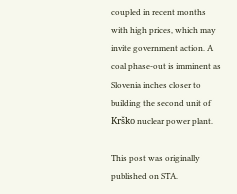coupled in recent months with high prices, which may invite government action. A coal phase-out is imminent as Slovenia inches closer to building the second unit of Krško nuclear power plant.

This post was originally published on STA.